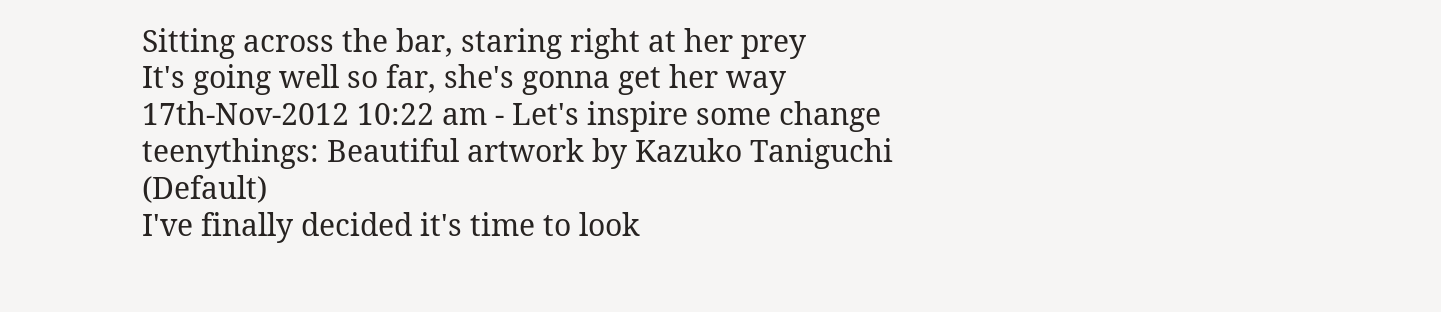Sitting across the bar, staring right at her prey
It's going well so far, she's gonna get her way
17th-Nov-2012 10:22 am - Let's inspire some change
teenythings: Beautiful artwork by Kazuko Taniguchi (Default)
I've finally decided it's time to look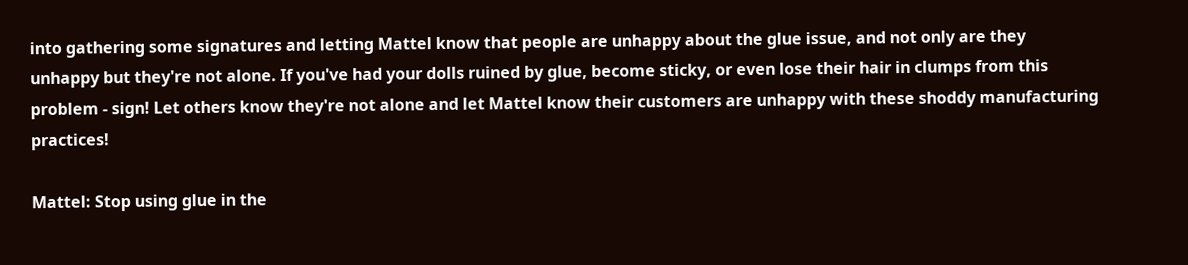into gathering some signatures and letting Mattel know that people are unhappy about the glue issue, and not only are they unhappy but they're not alone. If you've had your dolls ruined by glue, become sticky, or even lose their hair in clumps from this problem - sign! Let others know they're not alone and let Mattel know their customers are unhappy with these shoddy manufacturing practices!

Mattel: Stop using glue in the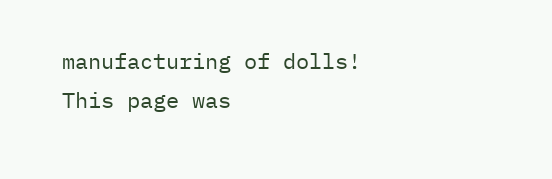manufacturing of dolls!
This page was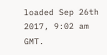loaded Sep 26th 2017, 9:02 am GMT.